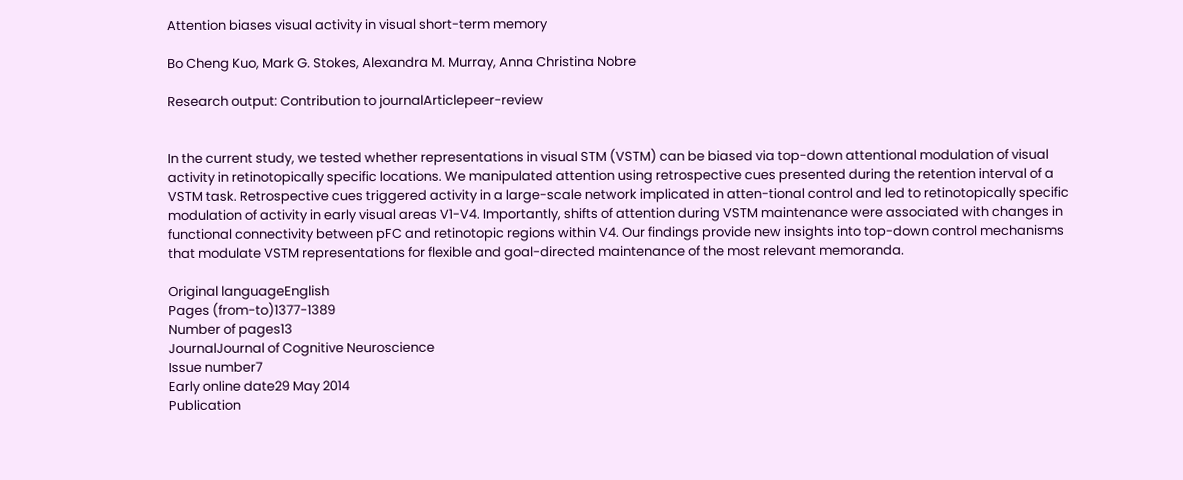Attention biases visual activity in visual short-term memory

Bo Cheng Kuo, Mark G. Stokes, Alexandra M. Murray, Anna Christina Nobre

Research output: Contribution to journalArticlepeer-review


In the current study, we tested whether representations in visual STM (VSTM) can be biased via top-down attentional modulation of visual activity in retinotopically specific locations. We manipulated attention using retrospective cues presented during the retention interval of a VSTM task. Retrospective cues triggered activity in a large-scale network implicated in atten-tional control and led to retinotopically specific modulation of activity in early visual areas V1-V4. Importantly, shifts of attention during VSTM maintenance were associated with changes in functional connectivity between pFC and retinotopic regions within V4. Our findings provide new insights into top-down control mechanisms that modulate VSTM representations for flexible and goal-directed maintenance of the most relevant memoranda.

Original languageEnglish
Pages (from-to)1377-1389
Number of pages13
JournalJournal of Cognitive Neuroscience
Issue number7
Early online date29 May 2014
Publication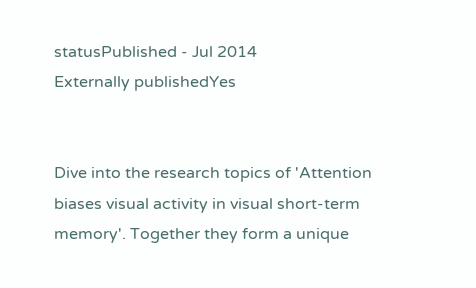statusPublished - Jul 2014
Externally publishedYes


Dive into the research topics of 'Attention biases visual activity in visual short-term memory'. Together they form a unique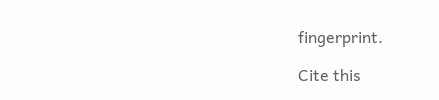fingerprint.

Cite this